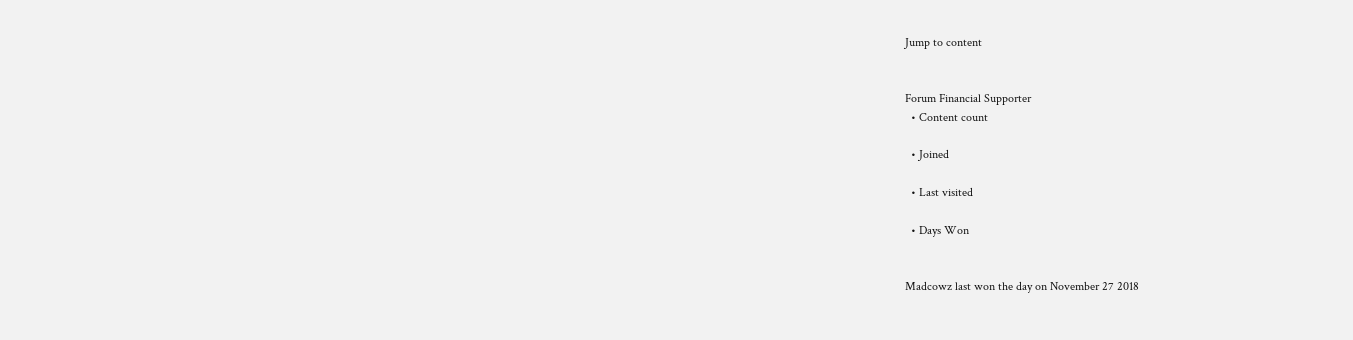Jump to content


Forum Financial Supporter
  • Content count

  • Joined

  • Last visited

  • Days Won


Madcowz last won the day on November 27 2018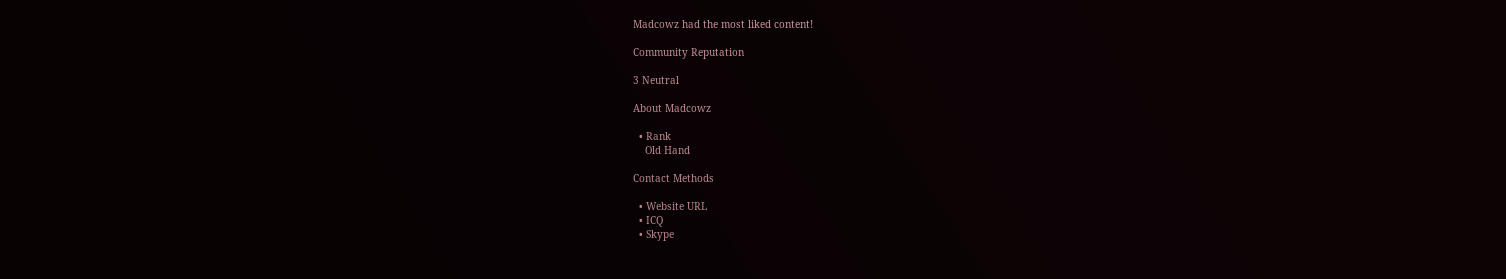Madcowz had the most liked content!

Community Reputation

3 Neutral

About Madcowz

  • Rank
    Old Hand

Contact Methods

  • Website URL
  • ICQ
  • Skype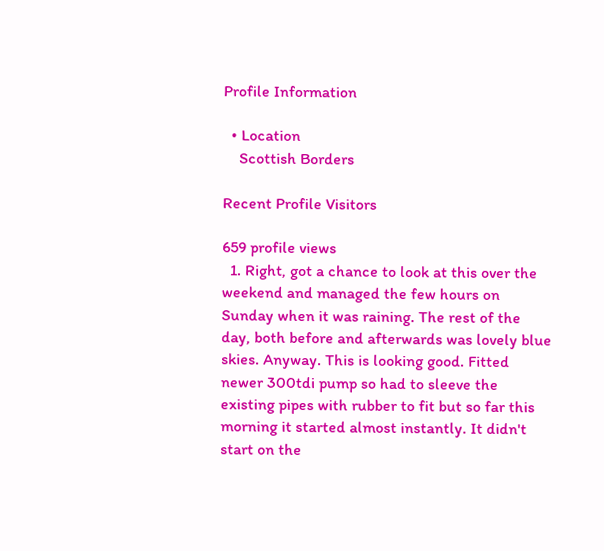Profile Information

  • Location
    Scottish Borders

Recent Profile Visitors

659 profile views
  1. Right, got a chance to look at this over the weekend and managed the few hours on Sunday when it was raining. The rest of the day, both before and afterwards was lovely blue skies. Anyway. This is looking good. Fitted newer 300tdi pump so had to sleeve the existing pipes with rubber to fit but so far this morning it started almost instantly. It didn't start on the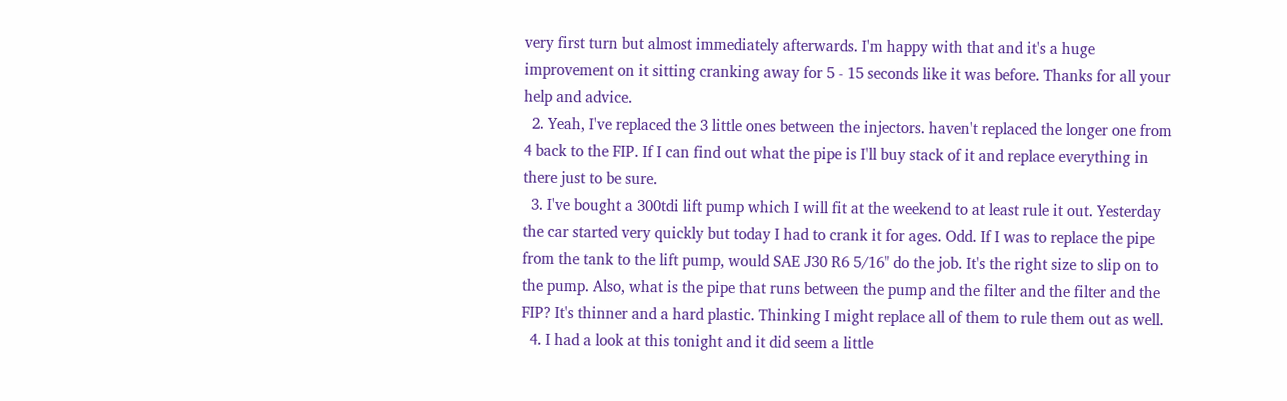very first turn but almost immediately afterwards. I'm happy with that and it's a huge improvement on it sitting cranking away for 5 - 15 seconds like it was before. Thanks for all your help and advice.
  2. Yeah, I've replaced the 3 little ones between the injectors. haven't replaced the longer one from 4 back to the FIP. If I can find out what the pipe is I'll buy stack of it and replace everything in there just to be sure.
  3. I've bought a 300tdi lift pump which I will fit at the weekend to at least rule it out. Yesterday the car started very quickly but today I had to crank it for ages. Odd. If I was to replace the pipe from the tank to the lift pump, would SAE J30 R6 5/16" do the job. It's the right size to slip on to the pump. Also, what is the pipe that runs between the pump and the filter and the filter and the FIP? It's thinner and a hard plastic. Thinking I might replace all of them to rule them out as well.
  4. I had a look at this tonight and it did seem a little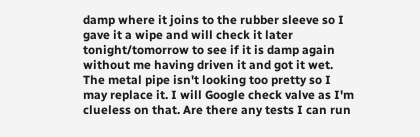damp where it joins to the rubber sleeve so I gave it a wipe and will check it later tonight/tomorrow to see if it is damp again without me having driven it and got it wet. The metal pipe isn't looking too pretty so I may replace it. I will Google check valve as I'm clueless on that. Are there any tests I can run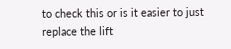to check this or is it easier to just replace the lift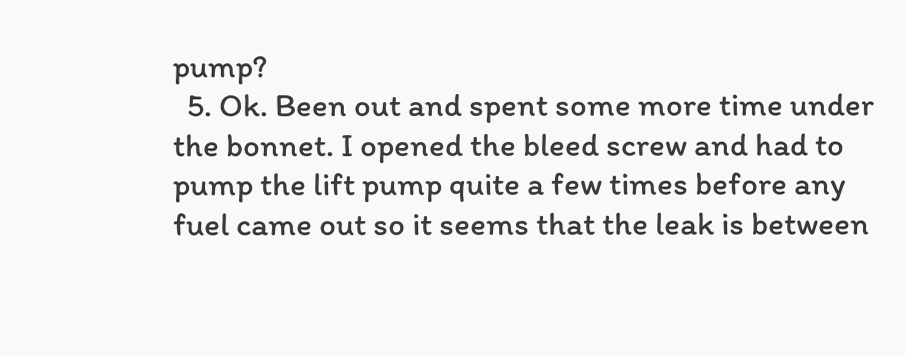pump?
  5. Ok. Been out and spent some more time under the bonnet. I opened the bleed screw and had to pump the lift pump quite a few times before any fuel came out so it seems that the leak is between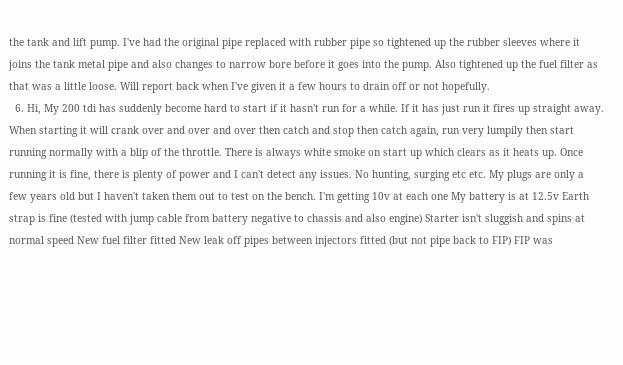the tank and lift pump. I've had the original pipe replaced with rubber pipe so tightened up the rubber sleeves where it joins the tank metal pipe and also changes to narrow bore before it goes into the pump. Also tightened up the fuel filter as that was a little loose. Will report back when I've given it a few hours to drain off or not hopefully.
  6. Hi, My 200 tdi has suddenly become hard to start if it hasn't run for a while. If it has just run it fires up straight away. When starting it will crank over and over and over then catch and stop then catch again, run very lumpily then start running normally with a blip of the throttle. There is always white smoke on start up which clears as it heats up. Once running it is fine, there is plenty of power and I can't detect any issues. No hunting, surging etc etc. My plugs are only a few years old but I haven't taken them out to test on the bench. I'm getting 10v at each one My battery is at 12.5v Earth strap is fine (tested with jump cable from battery negative to chassis and also engine) Starter isn't sluggish and spins at normal speed New fuel filter fitted New leak off pipes between injectors fitted (but not pipe back to FIP) FIP was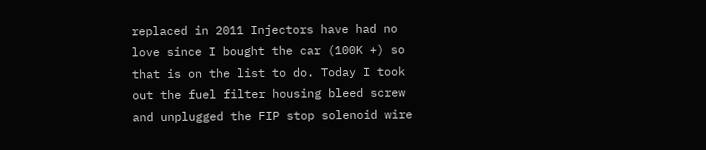replaced in 2011 Injectors have had no love since I bought the car (100K +) so that is on the list to do. Today I took out the fuel filter housing bleed screw and unplugged the FIP stop solenoid wire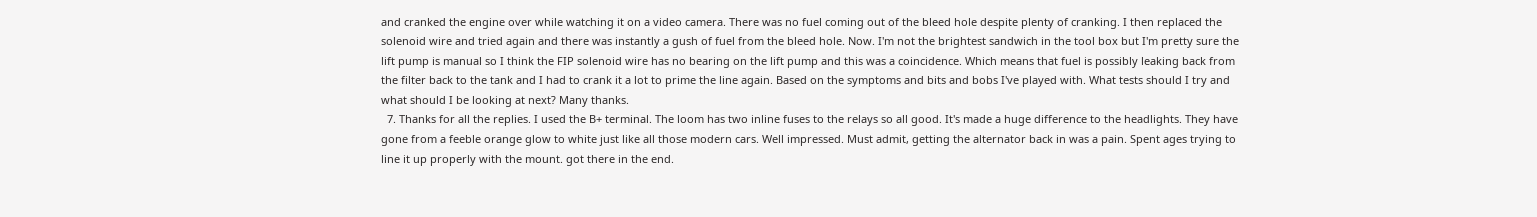and cranked the engine over while watching it on a video camera. There was no fuel coming out of the bleed hole despite plenty of cranking. I then replaced the solenoid wire and tried again and there was instantly a gush of fuel from the bleed hole. Now. I'm not the brightest sandwich in the tool box but I'm pretty sure the lift pump is manual so I think the FIP solenoid wire has no bearing on the lift pump and this was a coincidence. Which means that fuel is possibly leaking back from the filter back to the tank and I had to crank it a lot to prime the line again. Based on the symptoms and bits and bobs I've played with. What tests should I try and what should I be looking at next? Many thanks.
  7. Thanks for all the replies. I used the B+ terminal. The loom has two inline fuses to the relays so all good. It's made a huge difference to the headlights. They have gone from a feeble orange glow to white just like all those modern cars. Well impressed. Must admit, getting the alternator back in was a pain. Spent ages trying to line it up properly with the mount. got there in the end.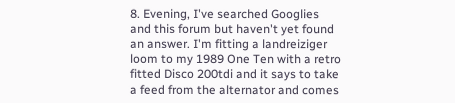8. Evening, I've searched Googlies and this forum but haven't yet found an answer. I'm fitting a landreiziger loom to my 1989 One Ten with a retro fitted Disco 200tdi and it says to take a feed from the alternator and comes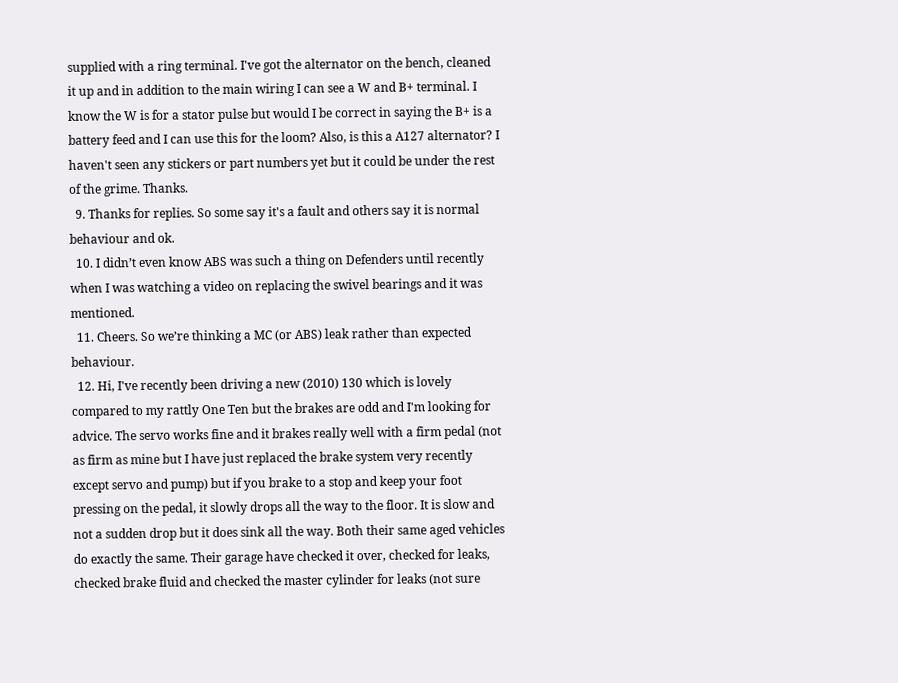supplied with a ring terminal. I've got the alternator on the bench, cleaned it up and in addition to the main wiring I can see a W and B+ terminal. I know the W is for a stator pulse but would I be correct in saying the B+ is a battery feed and I can use this for the loom? Also, is this a A127 alternator? I haven't seen any stickers or part numbers yet but it could be under the rest of the grime. Thanks.
  9. Thanks for replies. So some say it's a fault and others say it is normal behaviour and ok.
  10. I didn’t even know ABS was such a thing on Defenders until recently when I was watching a video on replacing the swivel bearings and it was mentioned.
  11. Cheers. So we’re thinking a MC (or ABS) leak rather than expected behaviour.
  12. Hi, I've recently been driving a new (2010) 130 which is lovely compared to my rattly One Ten but the brakes are odd and I'm looking for advice. The servo works fine and it brakes really well with a firm pedal (not as firm as mine but I have just replaced the brake system very recently except servo and pump) but if you brake to a stop and keep your foot pressing on the pedal, it slowly drops all the way to the floor. It is slow and not a sudden drop but it does sink all the way. Both their same aged vehicles do exactly the same. Their garage have checked it over, checked for leaks, checked brake fluid and checked the master cylinder for leaks (not sure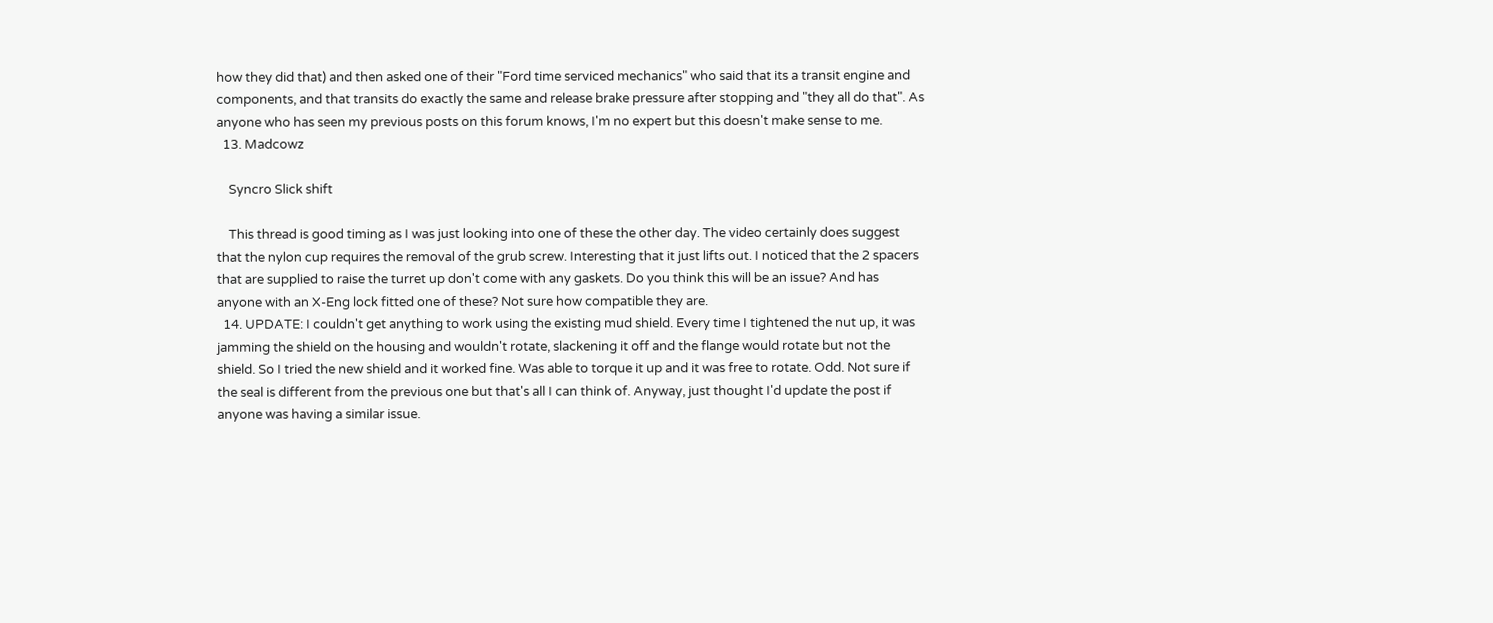how they did that) and then asked one of their "Ford time serviced mechanics" who said that its a transit engine and components, and that transits do exactly the same and release brake pressure after stopping and "they all do that". As anyone who has seen my previous posts on this forum knows, I'm no expert but this doesn't make sense to me.
  13. Madcowz

    Syncro Slick shift

    This thread is good timing as I was just looking into one of these the other day. The video certainly does suggest that the nylon cup requires the removal of the grub screw. Interesting that it just lifts out. I noticed that the 2 spacers that are supplied to raise the turret up don't come with any gaskets. Do you think this will be an issue? And has anyone with an X-Eng lock fitted one of these? Not sure how compatible they are.
  14. UPDATE: I couldn't get anything to work using the existing mud shield. Every time I tightened the nut up, it was jamming the shield on the housing and wouldn't rotate, slackening it off and the flange would rotate but not the shield. So I tried the new shield and it worked fine. Was able to torque it up and it was free to rotate. Odd. Not sure if the seal is different from the previous one but that's all I can think of. Anyway, just thought I'd update the post if anyone was having a similar issue.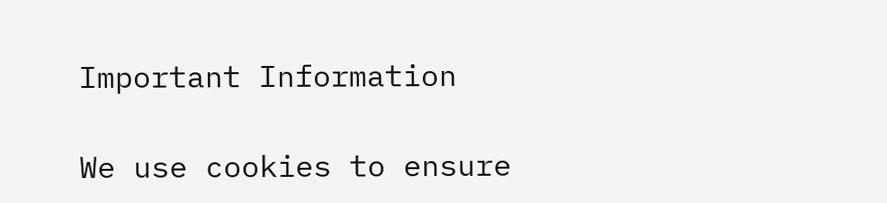Important Information

We use cookies to ensure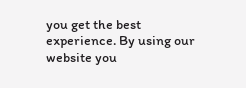you get the best experience. By using our website you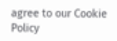agree to our Cookie Policy